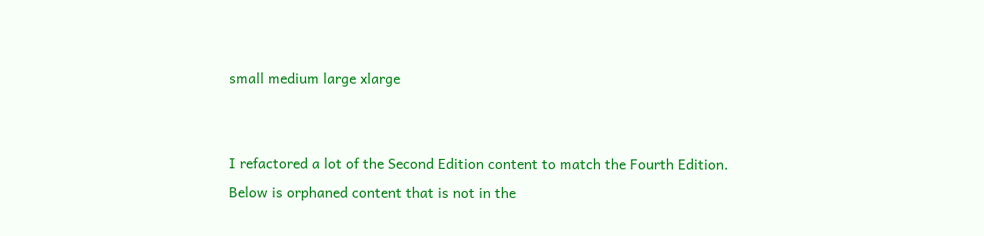small medium large xlarge


I refactored a lot of the Second Edition content to match the Fourth Edition. Below is orphaned content that is not in the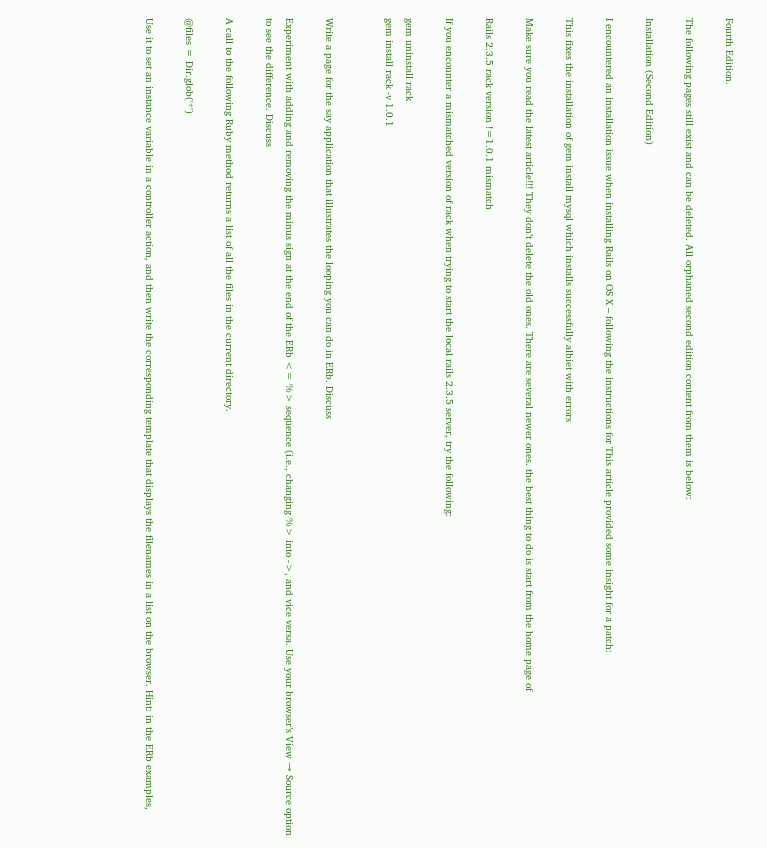Fourth Edition.

The following pages still exist and can be deleted. All orphaned second edition content from them is below:

Installation (Second Edition)

I encountered an installation issue when installing Rails on OS X – following the instructions for This article provided some insight for a patch:

This fixes the installation of gem install mysql which installs successfully albiet with errors

Make sure you read the latest article!!! They don’t delete the old ones. There are several newer ones. the best thing to do is start from the home page of

Rails 2.3.5 rack version !=1.0.1 mismatch

If you encounter a mismatched version of rack when trying to start the local rails 2.3.5 server, try the following:

gem uninstall rack
gem install rack -v 1.0.1


Write a page for the say application that illustrates the looping you can do in ERb. Discuss

Experiment with adding and removing the minus sign at the end of the ERb <= %> sequence (i.e., changing %> into ->, and vice versa. Use your browser’s View → Source option to see the difference. Discuss

A call to the following Ruby method returns a list of all the files in the current directory.

@files = Dir.glob('*')

Use it to set an instance variable in a controller action, and then write the corresponding template that displays the filenames in a list on the browser. Hint: in the ERb examples,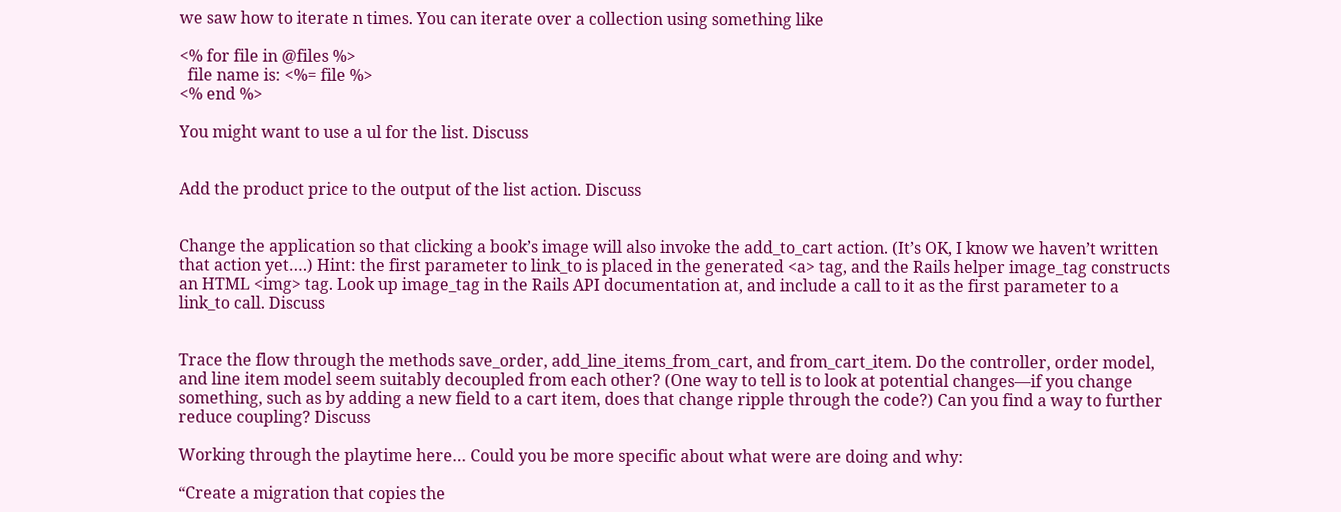we saw how to iterate n times. You can iterate over a collection using something like

<% for file in @files %>
  file name is: <%= file %>
<% end %>

You might want to use a ul for the list. Discuss


Add the product price to the output of the list action. Discuss


Change the application so that clicking a book’s image will also invoke the add_to_cart action. (It’s OK, I know we haven’t written that action yet….) Hint: the first parameter to link_to is placed in the generated <a> tag, and the Rails helper image_tag constructs an HTML <img> tag. Look up image_tag in the Rails API documentation at, and include a call to it as the first parameter to a link_to call. Discuss


Trace the flow through the methods save_order, add_line_items_from_cart, and from_cart_item. Do the controller, order model, and line item model seem suitably decoupled from each other? (One way to tell is to look at potential changes—if you change something, such as by adding a new field to a cart item, does that change ripple through the code?) Can you find a way to further reduce coupling? Discuss

Working through the playtime here… Could you be more specific about what were are doing and why:

“Create a migration that copies the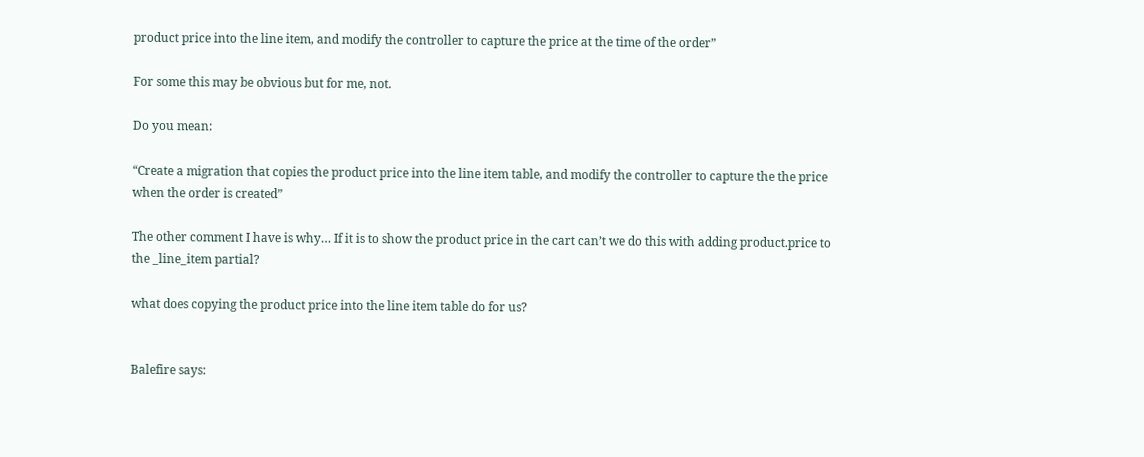product price into the line item, and modify the controller to capture the price at the time of the order”

For some this may be obvious but for me, not.

Do you mean:

“Create a migration that copies the product price into the line item table, and modify the controller to capture the the price when the order is created”

The other comment I have is why… If it is to show the product price in the cart can’t we do this with adding product.price to the _line_item partial?

what does copying the product price into the line item table do for us?


Balefire says: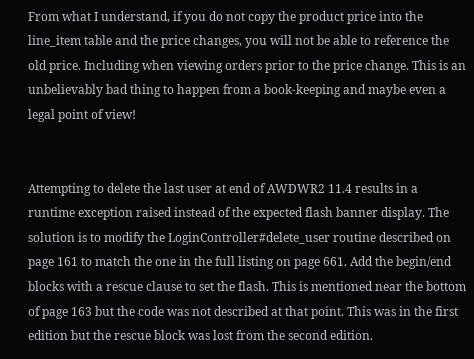From what I understand, if you do not copy the product price into the line_item table and the price changes, you will not be able to reference the old price. Including when viewing orders prior to the price change. This is an unbelievably bad thing to happen from a book-keeping and maybe even a legal point of view!


Attempting to delete the last user at end of AWDWR2 11.4 results in a runtime exception raised instead of the expected flash banner display. The solution is to modify the LoginController#delete_user routine described on page 161 to match the one in the full listing on page 661. Add the begin/end blocks with a rescue clause to set the flash. This is mentioned near the bottom of page 163 but the code was not described at that point. This was in the first edition but the rescue block was lost from the second edition.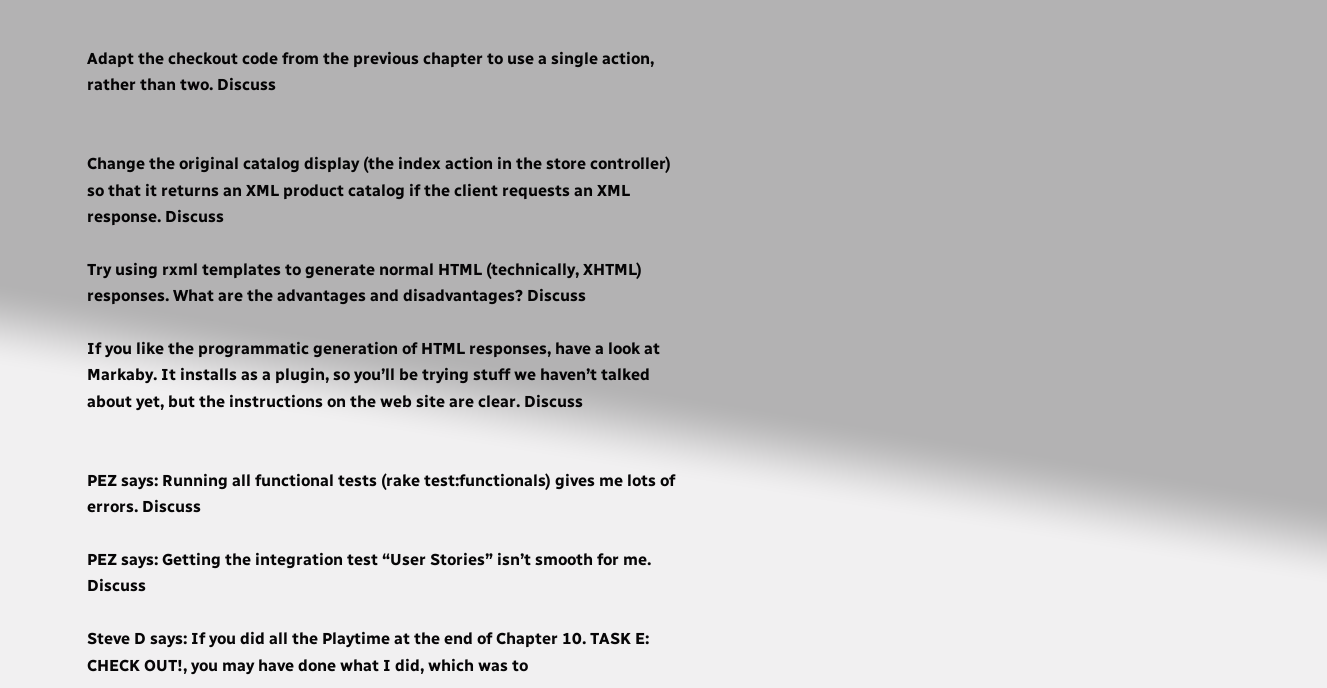Adapt the checkout code from the previous chapter to use a single action, rather than two. Discuss


Change the original catalog display (the index action in the store controller) so that it returns an XML product catalog if the client requests an XML response. Discuss

Try using rxml templates to generate normal HTML (technically, XHTML) responses. What are the advantages and disadvantages? Discuss

If you like the programmatic generation of HTML responses, have a look at Markaby. It installs as a plugin, so you’ll be trying stuff we haven’t talked about yet, but the instructions on the web site are clear. Discuss


PEZ says: Running all functional tests (rake test:functionals) gives me lots of errors. Discuss

PEZ says: Getting the integration test “User Stories” isn’t smooth for me. Discuss

Steve D says: If you did all the Playtime at the end of Chapter 10. TASK E: CHECK OUT!, you may have done what I did, which was to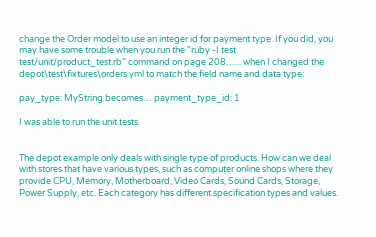change the Order model to use an integer id for payment type. If you did, you may have some trouble when you run the “ruby -I test test/unit/product_test.rb” command on page 208…... when I changed the depot\test\fixtures\orders.yml to match the field name and data type:

pay_type: MyString becomes… payment_type_id: 1

I was able to run the unit tests.


The depot example only deals with single type of products. How can we deal with stores that have various types, such as computer online shops where they provide CPU, Memory, Motherboard, Video Cards, Sound Cards, Storage, Power Supply, etc. Each category has different specification types and values.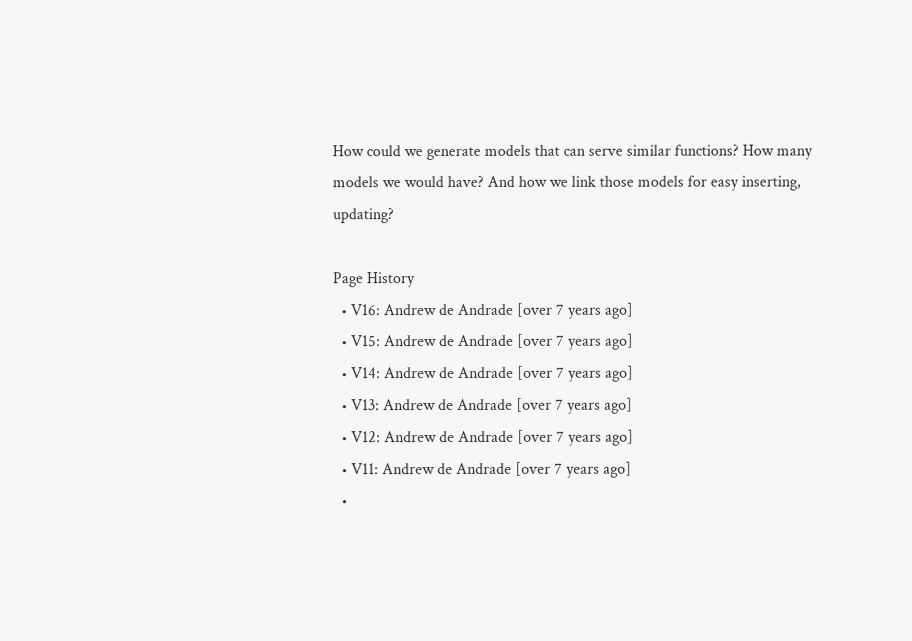How could we generate models that can serve similar functions? How many models we would have? And how we link those models for easy inserting, updating?

Page History
  • V16: Andrew de Andrade [over 7 years ago]
  • V15: Andrew de Andrade [over 7 years ago]
  • V14: Andrew de Andrade [over 7 years ago]
  • V13: Andrew de Andrade [over 7 years ago]
  • V12: Andrew de Andrade [over 7 years ago]
  • V11: Andrew de Andrade [over 7 years ago]
  •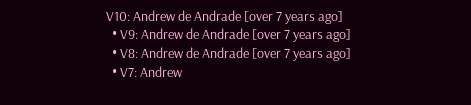V10: Andrew de Andrade [over 7 years ago]
  • V9: Andrew de Andrade [over 7 years ago]
  • V8: Andrew de Andrade [over 7 years ago]
  • V7: Andrew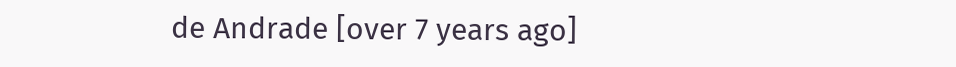de Andrade [over 7 years ago]